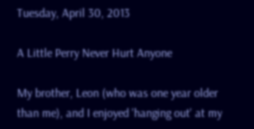Tuesday, April 30, 2013

A Little Perry Never Hurt Anyone

My brother, Leon (who was one year older than me), and I enjoyed 'hanging out' at my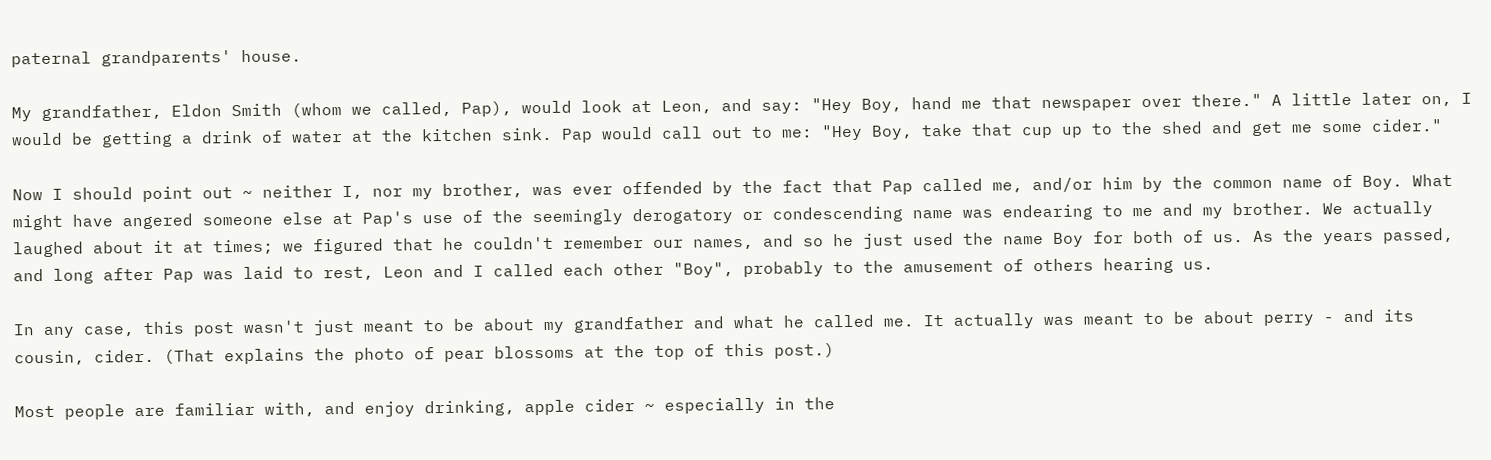paternal grandparents' house.

My grandfather, Eldon Smith (whom we called, Pap), would look at Leon, and say: "Hey Boy, hand me that newspaper over there." A little later on, I would be getting a drink of water at the kitchen sink. Pap would call out to me: "Hey Boy, take that cup up to the shed and get me some cider."

Now I should point out ~ neither I, nor my brother, was ever offended by the fact that Pap called me, and/or him by the common name of Boy. What might have angered someone else at Pap's use of the seemingly derogatory or condescending name was endearing to me and my brother. We actually laughed about it at times; we figured that he couldn't remember our names, and so he just used the name Boy for both of us. As the years passed, and long after Pap was laid to rest, Leon and I called each other "Boy", probably to the amusement of others hearing us.

In any case, this post wasn't just meant to be about my grandfather and what he called me. It actually was meant to be about perry - and its cousin, cider. (That explains the photo of pear blossoms at the top of this post.)

Most people are familiar with, and enjoy drinking, apple cider ~ especially in the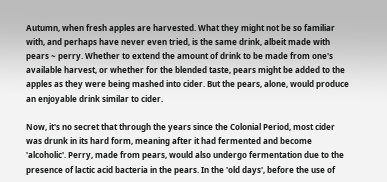Autumn, when fresh apples are harvested. What they might not be so familiar with, and perhaps have never even tried, is the same drink, albeit made with pears ~ perry. Whether to extend the amount of drink to be made from one's available harvest, or whether for the blended taste, pears might be added to the apples as they were being mashed into cider. But the pears, alone, would produce an enjoyable drink similar to cider.

Now, it's no secret that through the years since the Colonial Period, most cider was drunk in its hard form, meaning after it had fermented and become 'alcoholic'. Perry, made from pears, would also undergo fermentation due to the presence of lactic acid bacteria in the pears. In the 'old days', before the use of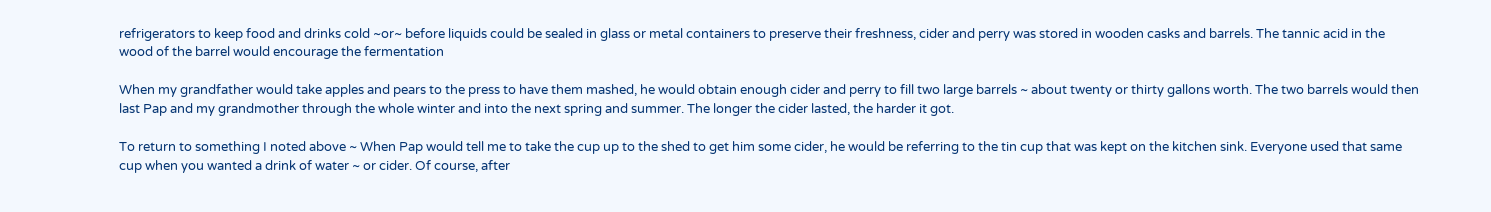refrigerators to keep food and drinks cold ~or~ before liquids could be sealed in glass or metal containers to preserve their freshness, cider and perry was stored in wooden casks and barrels. The tannic acid in the wood of the barrel would encourage the fermentation

When my grandfather would take apples and pears to the press to have them mashed, he would obtain enough cider and perry to fill two large barrels ~ about twenty or thirty gallons worth. The two barrels would then last Pap and my grandmother through the whole winter and into the next spring and summer. The longer the cider lasted, the harder it got.

To return to something I noted above ~ When Pap would tell me to take the cup up to the shed to get him some cider, he would be referring to the tin cup that was kept on the kitchen sink. Everyone used that same cup when you wanted a drink of water ~ or cider. Of course, after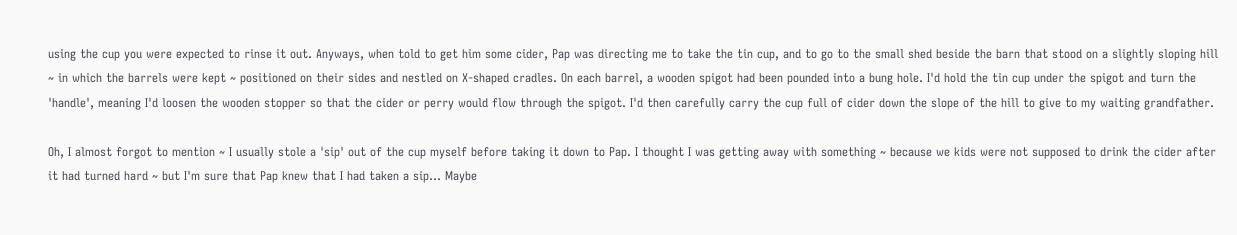using the cup you were expected to rinse it out. Anyways, when told to get him some cider, Pap was directing me to take the tin cup, and to go to the small shed beside the barn that stood on a slightly sloping hill ~ in which the barrels were kept ~ positioned on their sides and nestled on X-shaped cradles. On each barrel, a wooden spigot had been pounded into a bung hole. I'd hold the tin cup under the spigot and turn the 'handle', meaning I'd loosen the wooden stopper so that the cider or perry would flow through the spigot. I'd then carefully carry the cup full of cider down the slope of the hill to give to my waiting grandfather.

Oh, I almost forgot to mention ~ I usually stole a 'sip' out of the cup myself before taking it down to Pap. I thought I was getting away with something ~ because we kids were not supposed to drink the cider after it had turned hard ~ but I'm sure that Pap knew that I had taken a sip... Maybe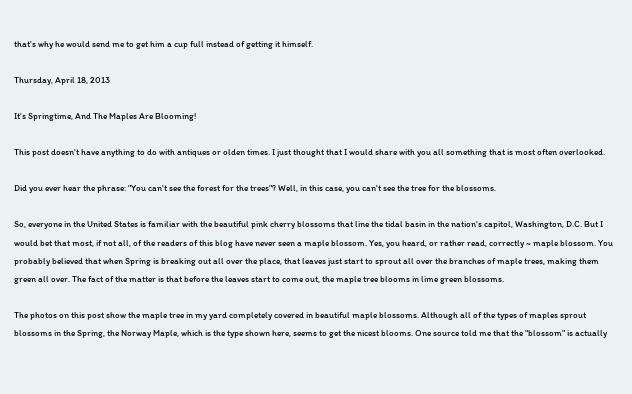that's why he would send me to get him a cup full instead of getting it himself.

Thursday, April 18, 2013

It's Springtime, And The Maples Are Blooming!

This post doesn't have anything to do with antiques or olden times. I just thought that I would share with you all something that is most often overlooked.

Did you ever hear the phrase: "You can't see the forest for the trees"? Well, in this case, you can't see the tree for the blossoms.

So, everyone in the United States is familiar with the beautiful pink cherry blossoms that line the tidal basin in the nation's capitol, Washington, D.C. But I would bet that most, if not all, of the readers of this blog have never seen a maple blossom. Yes, you heard, or rather read, correctly ~ maple blossom. You probably believed that when Spring is breaking out all over the place, that leaves just start to sprout all over the branches of maple trees, making them green all over. The fact of the matter is that before the leaves start to come out, the maple tree blooms in lime green blossoms.

The photos on this post show the maple tree in my yard completely covered in beautiful maple blossoms. Although all of the types of maples sprout blossoms in the Spring, the Norway Maple, which is the type shown here, seems to get the nicest blooms. One source told me that the "blossom" is actually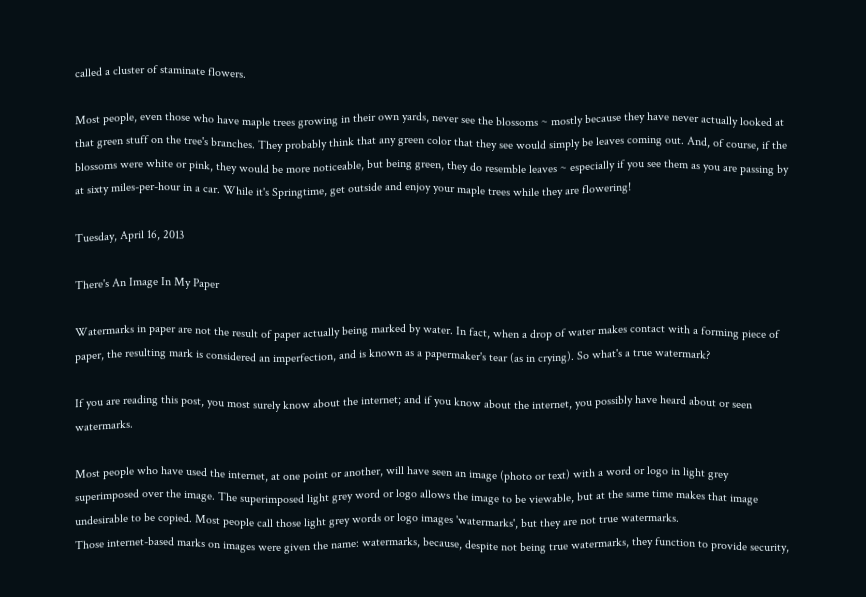called a cluster of staminate flowers.

Most people, even those who have maple trees growing in their own yards, never see the blossoms ~ mostly because they have never actually looked at that green stuff on the tree's branches. They probably think that any green color that they see would simply be leaves coming out. And, of course, if the blossoms were white or pink, they would be more noticeable, but being green, they do resemble leaves ~ especially if you see them as you are passing by at sixty miles-per-hour in a car. While it's Springtime, get outside and enjoy your maple trees while they are flowering!

Tuesday, April 16, 2013

There's An Image In My Paper

Watermarks in paper are not the result of paper actually being marked by water. In fact, when a drop of water makes contact with a forming piece of paper, the resulting mark is considered an imperfection, and is known as a papermaker's tear (as in crying). So what's a true watermark?

If you are reading this post, you most surely know about the internet; and if you know about the internet, you possibly have heard about or seen watermarks.

Most people who have used the internet, at one point or another, will have seen an image (photo or text) with a word or logo in light grey superimposed over the image. The superimposed light grey word or logo allows the image to be viewable, but at the same time makes that image undesirable to be copied. Most people call those light grey words or logo images 'watermarks', but they are not true watermarks.
Those internet-based marks on images were given the name: watermarks, because, despite not being true watermarks, they function to provide security,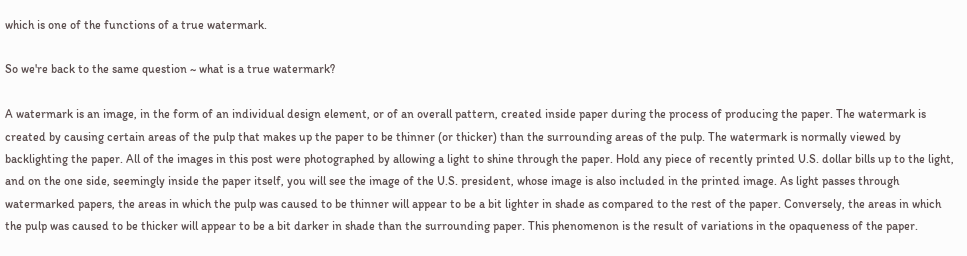which is one of the functions of a true watermark.

So we're back to the same question ~ what is a true watermark?

A watermark is an image, in the form of an individual design element, or of an overall pattern, created inside paper during the process of producing the paper. The watermark is created by causing certain areas of the pulp that makes up the paper to be thinner (or thicker) than the surrounding areas of the pulp. The watermark is normally viewed by backlighting the paper. All of the images in this post were photographed by allowing a light to shine through the paper. Hold any piece of recently printed U.S. dollar bills up to the light, and on the one side, seemingly inside the paper itself, you will see the image of the U.S. president, whose image is also included in the printed image. As light passes through watermarked papers, the areas in which the pulp was caused to be thinner will appear to be a bit lighter in shade as compared to the rest of the paper. Conversely, the areas in which the pulp was caused to be thicker will appear to be a bit darker in shade than the surrounding paper. This phenomenon is the result of variations in the opaqueness of the paper.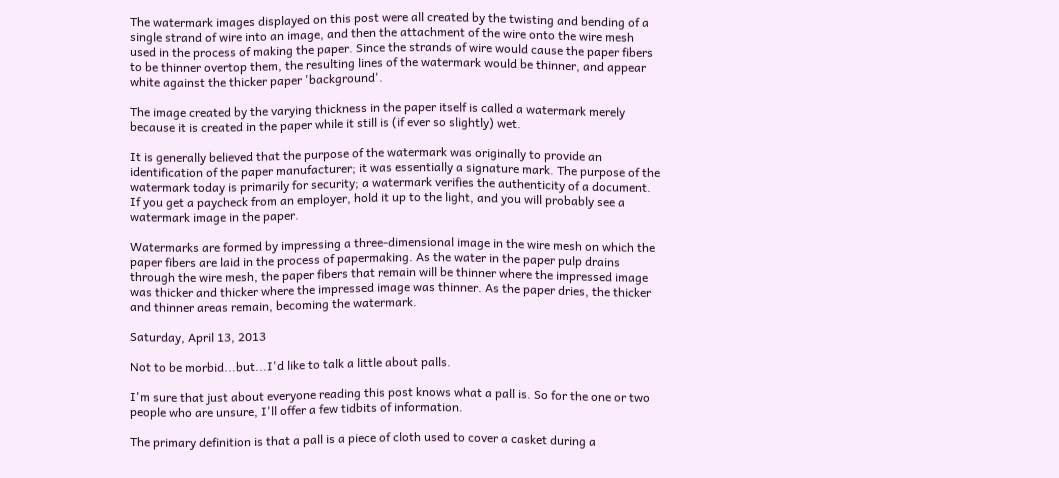The watermark images displayed on this post were all created by the twisting and bending of a single strand of wire into an image, and then the attachment of the wire onto the wire mesh used in the process of making the paper. Since the strands of wire would cause the paper fibers to be thinner overtop them, the resulting lines of the watermark would be thinner, and appear white against the thicker paper 'background'.

The image created by the varying thickness in the paper itself is called a watermark merely because it is created in the paper while it still is (if ever so slightly) wet.

It is generally believed that the purpose of the watermark was originally to provide an identification of the paper manufacturer; it was essentially a signature mark. The purpose of the watermark today is primarily for security; a watermark verifies the authenticity of a document. If you get a paycheck from an employer, hold it up to the light, and you will probably see a watermark image in the paper.

Watermarks are formed by impressing a three-dimensional image in the wire mesh on which the paper fibers are laid in the process of papermaking. As the water in the paper pulp drains through the wire mesh, the paper fibers that remain will be thinner where the impressed image was thicker and thicker where the impressed image was thinner. As the paper dries, the thicker and thinner areas remain, becoming the watermark.

Saturday, April 13, 2013

Not to be morbid...but...I'd like to talk a little about palls.

I'm sure that just about everyone reading this post knows what a pall is. So for the one or two people who are unsure, I'll offer a few tidbits of information.

The primary definition is that a pall is a piece of cloth used to cover a casket during a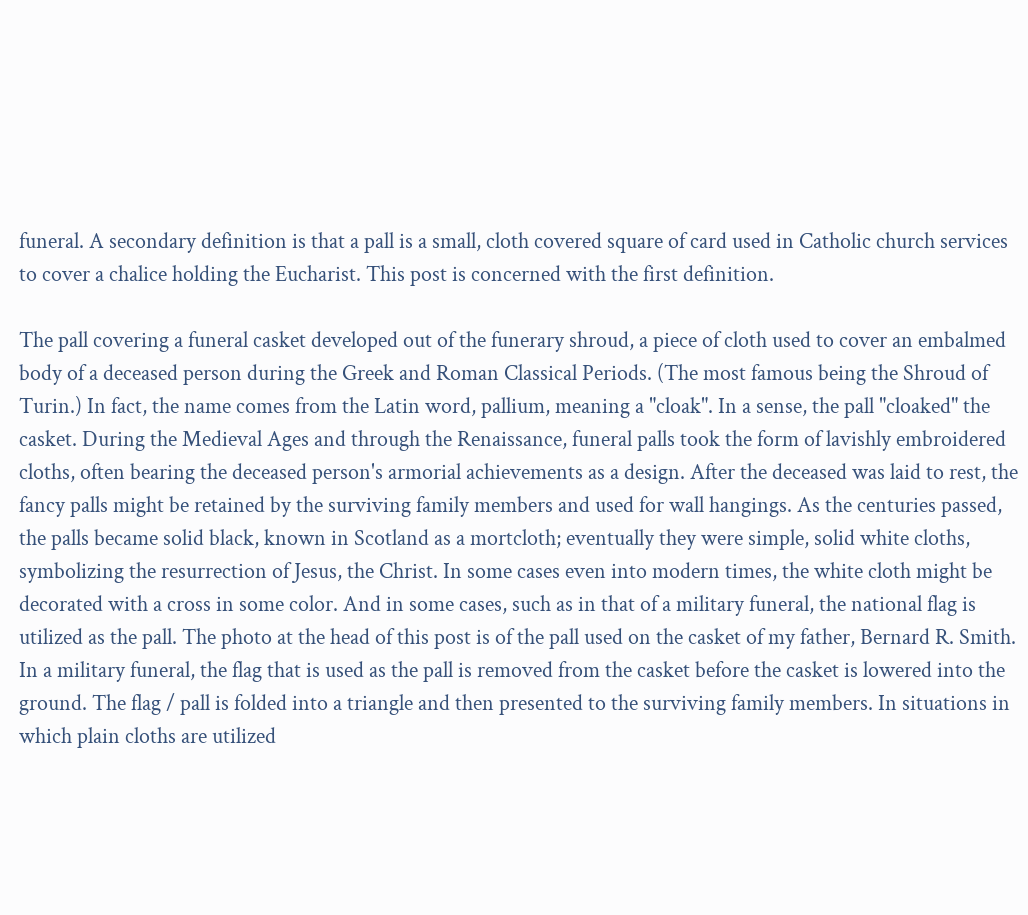funeral. A secondary definition is that a pall is a small, cloth covered square of card used in Catholic church services to cover a chalice holding the Eucharist. This post is concerned with the first definition.

The pall covering a funeral casket developed out of the funerary shroud, a piece of cloth used to cover an embalmed body of a deceased person during the Greek and Roman Classical Periods. (The most famous being the Shroud of Turin.) In fact, the name comes from the Latin word, pallium, meaning a "cloak". In a sense, the pall "cloaked" the casket. During the Medieval Ages and through the Renaissance, funeral palls took the form of lavishly embroidered cloths, often bearing the deceased person's armorial achievements as a design. After the deceased was laid to rest, the fancy palls might be retained by the surviving family members and used for wall hangings. As the centuries passed, the palls became solid black, known in Scotland as a mortcloth; eventually they were simple, solid white cloths, symbolizing the resurrection of Jesus, the Christ. In some cases even into modern times, the white cloth might be decorated with a cross in some color. And in some cases, such as in that of a military funeral, the national flag is utilized as the pall. The photo at the head of this post is of the pall used on the casket of my father, Bernard R. Smith. In a military funeral, the flag that is used as the pall is removed from the casket before the casket is lowered into the ground. The flag / pall is folded into a triangle and then presented to the surviving family members. In situations in which plain cloths are utilized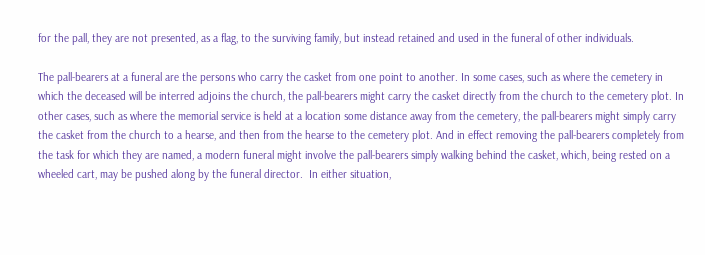for the pall, they are not presented, as a flag, to the surviving family, but instead retained and used in the funeral of other individuals.

The pall-bearers at a funeral are the persons who carry the casket from one point to another. In some cases, such as where the cemetery in which the deceased will be interred adjoins the church, the pall-bearers might carry the casket directly from the church to the cemetery plot. In other cases, such as where the memorial service is held at a location some distance away from the cemetery, the pall-bearers might simply carry the casket from the church to a hearse, and then from the hearse to the cemetery plot. And in effect removing the pall-bearers completely from the task for which they are named, a modern funeral might involve the pall-bearers simply walking behind the casket, which, being rested on a wheeled cart, may be pushed along by the funeral director.  In either situation,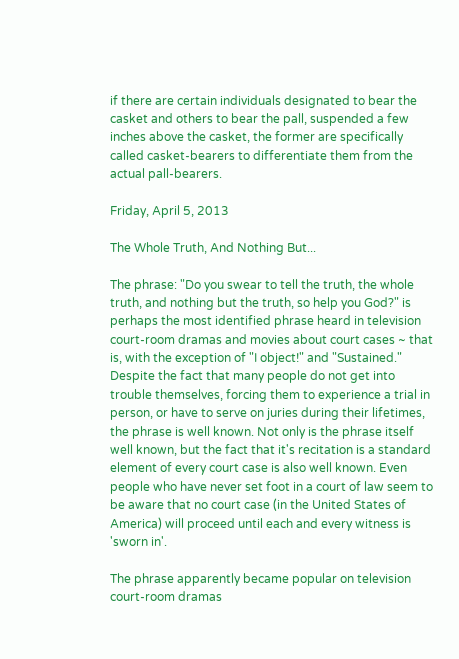if there are certain individuals designated to bear the casket and others to bear the pall, suspended a few inches above the casket, the former are specifically called casket-bearers to differentiate them from the actual pall-bearers.

Friday, April 5, 2013

The Whole Truth, And Nothing But...

The phrase: "Do you swear to tell the truth, the whole truth, and nothing but the truth, so help you God?" is perhaps the most identified phrase heard in television court-room dramas and movies about court cases ~ that is, with the exception of "I object!" and "Sustained." Despite the fact that many people do not get into trouble themselves, forcing them to experience a trial in person, or have to serve on juries during their lifetimes, the phrase is well known. Not only is the phrase itself well known, but the fact that it's recitation is a standard element of every court case is also well known. Even people who have never set foot in a court of law seem to be aware that no court case (in the United States of America) will proceed until each and every witness is 'sworn in'.

The phrase apparently became popular on television court-room dramas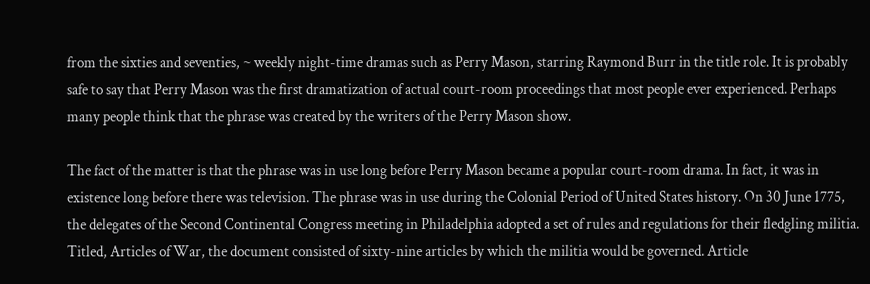from the sixties and seventies, ~ weekly night-time dramas such as Perry Mason, starring Raymond Burr in the title role. It is probably safe to say that Perry Mason was the first dramatization of actual court-room proceedings that most people ever experienced. Perhaps many people think that the phrase was created by the writers of the Perry Mason show.

The fact of the matter is that the phrase was in use long before Perry Mason became a popular court-room drama. In fact, it was in existence long before there was television. The phrase was in use during the Colonial Period of United States history. On 30 June 1775, the delegates of the Second Continental Congress meeting in Philadelphia adopted a set of rules and regulations for their fledgling militia. Titled, Articles of War, the document consisted of sixty-nine articles by which the militia would be governed. Article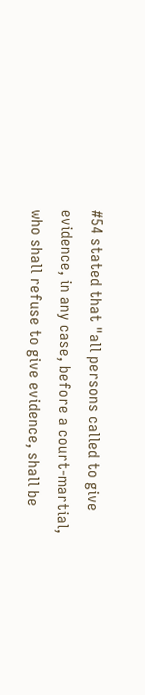#54 stated that "all persons called to give evidence, in any case, before a court-martial, who shall refuse to give evidence, shall be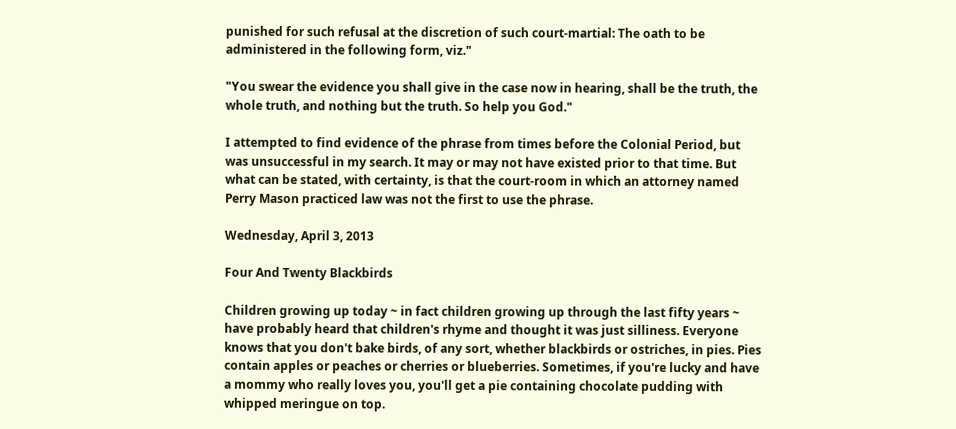punished for such refusal at the discretion of such court-martial: The oath to be administered in the following form, viz."

"You swear the evidence you shall give in the case now in hearing, shall be the truth, the whole truth, and nothing but the truth. So help you God."

I attempted to find evidence of the phrase from times before the Colonial Period, but was unsuccessful in my search. It may or may not have existed prior to that time. But what can be stated, with certainty, is that the court-room in which an attorney named Perry Mason practiced law was not the first to use the phrase.

Wednesday, April 3, 2013

Four And Twenty Blackbirds

Children growing up today ~ in fact children growing up through the last fifty years ~ have probably heard that children's rhyme and thought it was just silliness. Everyone knows that you don't bake birds, of any sort, whether blackbirds or ostriches, in pies. Pies contain apples or peaches or cherries or blueberries. Sometimes, if you're lucky and have a mommy who really loves you, you'll get a pie containing chocolate pudding with whipped meringue on top.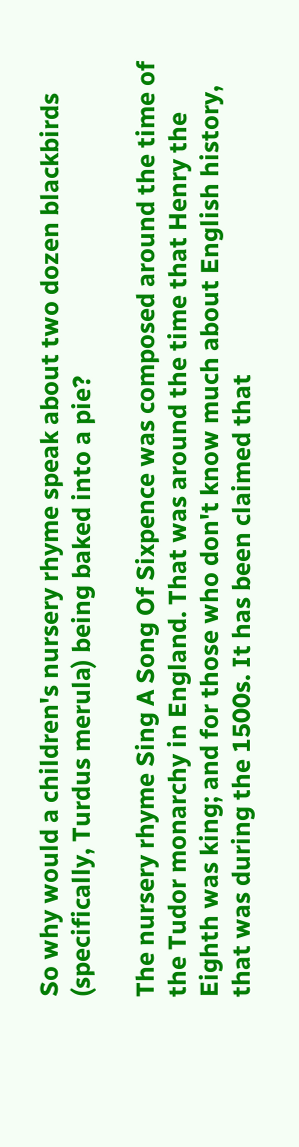So why would a children's nursery rhyme speak about two dozen blackbirds (specifically, Turdus merula) being baked into a pie?

The nursery rhyme Sing A Song Of Sixpence was composed around the time of the Tudor monarchy in England. That was around the time that Henry the Eighth was king; and for those who don't know much about English history, that was during the 1500s. It has been claimed that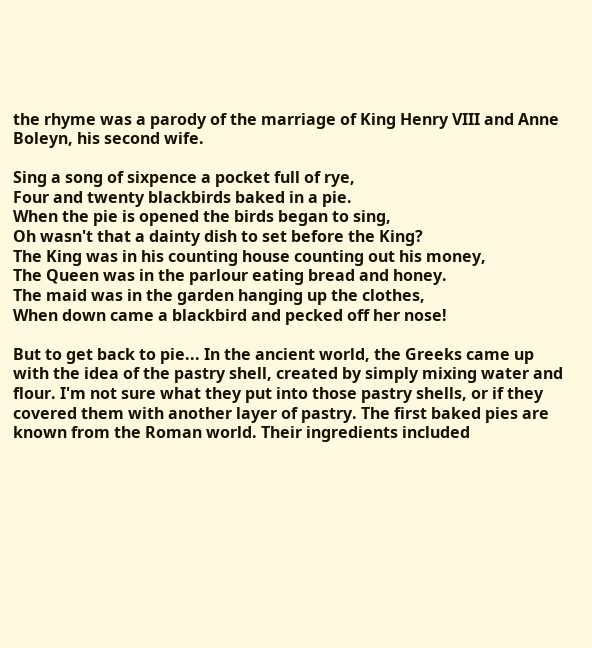the rhyme was a parody of the marriage of King Henry VIII and Anne Boleyn, his second wife.

Sing a song of sixpence a pocket full of rye,
Four and twenty blackbirds baked in a pie.
When the pie is opened the birds began to sing,
Oh wasn't that a dainty dish to set before the King?
The King was in his counting house counting out his money,
The Queen was in the parlour eating bread and honey.
The maid was in the garden hanging up the clothes,
When down came a blackbird and pecked off her nose!

But to get back to pie... In the ancient world, the Greeks came up with the idea of the pastry shell, created by simply mixing water and flour. I'm not sure what they put into those pastry shells, or if they covered them with another layer of pastry. The first baked pies are known from the Roman world. Their ingredients included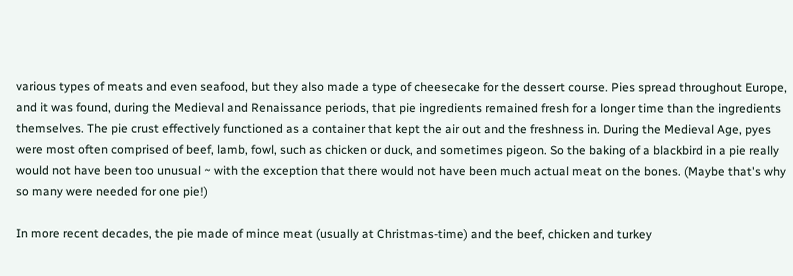various types of meats and even seafood, but they also made a type of cheesecake for the dessert course. Pies spread throughout Europe, and it was found, during the Medieval and Renaissance periods, that pie ingredients remained fresh for a longer time than the ingredients themselves. The pie crust effectively functioned as a container that kept the air out and the freshness in. During the Medieval Age, pyes were most often comprised of beef, lamb, fowl, such as chicken or duck, and sometimes pigeon. So the baking of a blackbird in a pie really would not have been too unusual ~ with the exception that there would not have been much actual meat on the bones. (Maybe that's why so many were needed for one pie!)

In more recent decades, the pie made of mince meat (usually at Christmas-time) and the beef, chicken and turkey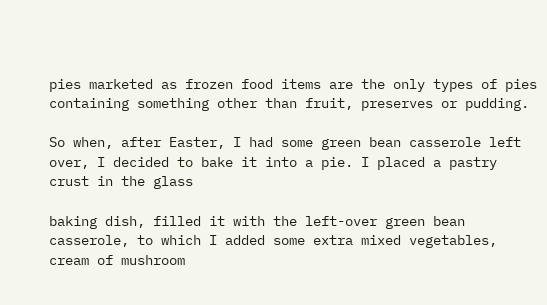pies marketed as frozen food items are the only types of pies containing something other than fruit, preserves or pudding.

So when, after Easter, I had some green bean casserole left over, I decided to bake it into a pie. I placed a pastry crust in the glass

baking dish, filled it with the left-over green bean casserole, to which I added some extra mixed vegetables, cream of mushroom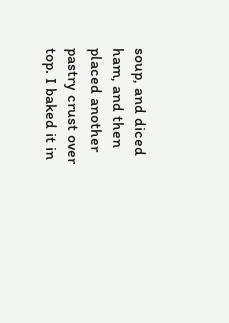soup, and diced ham, and then placed another pastry crust over top. I baked it in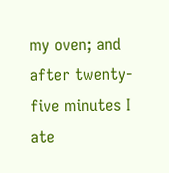my oven; and after twenty-five minutes I ate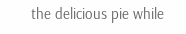the delicious pie while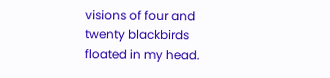visions of four and twenty blackbirds floated in my head.